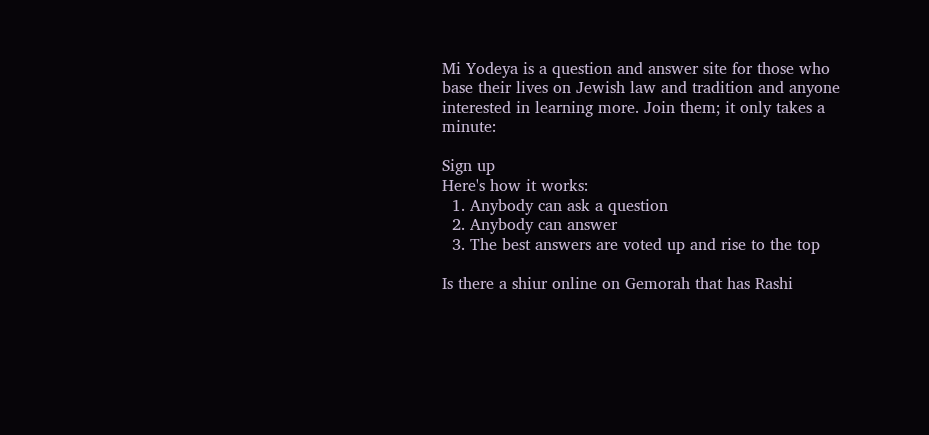Mi Yodeya is a question and answer site for those who base their lives on Jewish law and tradition and anyone interested in learning more. Join them; it only takes a minute:

Sign up
Here's how it works:
  1. Anybody can ask a question
  2. Anybody can answer
  3. The best answers are voted up and rise to the top

Is there a shiur online on Gemorah that has Rashi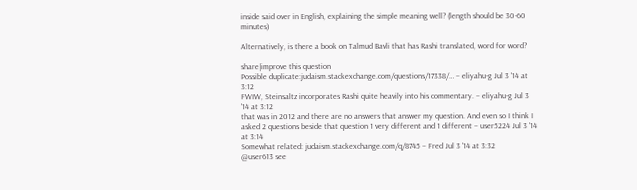inside said over in English, explaining the simple meaning well? (length should be 30-60 minutes)

Alternatively, is there a book on Talmud Bavli that has Rashi translated, word for word?

share|improve this question
Possible duplicate:judaism.stackexchange.com/questions/17338/… – eliyahu-g Jul 3 '14 at 3:12
FWIW, Steinsaltz incorporates Rashi quite heavily into his commentary. – eliyahu-g Jul 3 '14 at 3:12
that was in 2012 and there are no answers that answer my question. And even so I think I asked 2 questions beside that question 1 very different and 1 different – user5224 Jul 3 '14 at 3:14
Somewhat related: judaism.stackexchange.com/q/8745 – Fred Jul 3 '14 at 3:32
@user613 see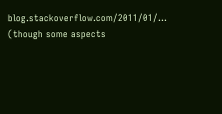blog.stackoverflow.com/2011/01/… (though some aspects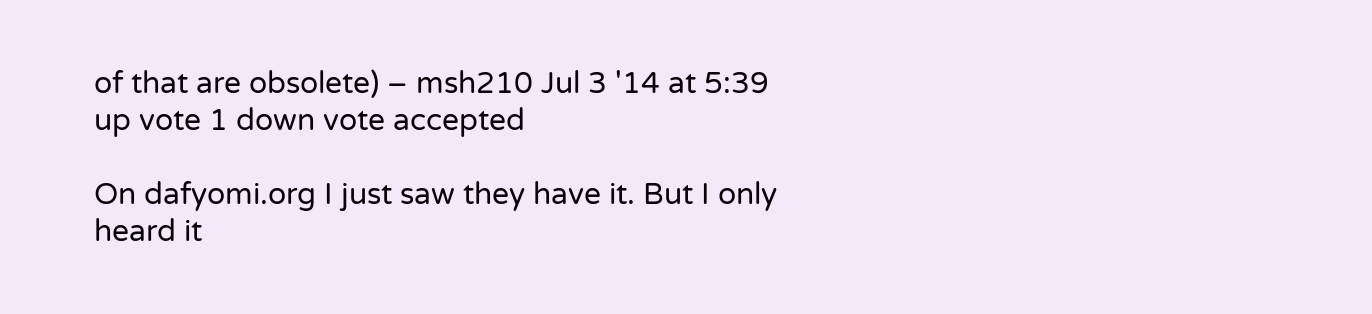of that are obsolete) – msh210 Jul 3 '14 at 5:39
up vote 1 down vote accepted

On dafyomi.org I just saw they have it. But I only heard it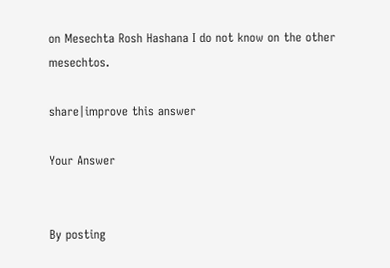on Mesechta Rosh Hashana I do not know on the other mesechtos.

share|improve this answer

Your Answer


By posting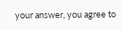your answer, you agree to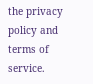the privacy policy and terms of service.